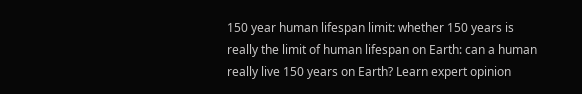150 year human lifespan limit: whether 150 years is really the limit of human lifespan on Earth: can a human really live 150 years on Earth? Learn expert opinion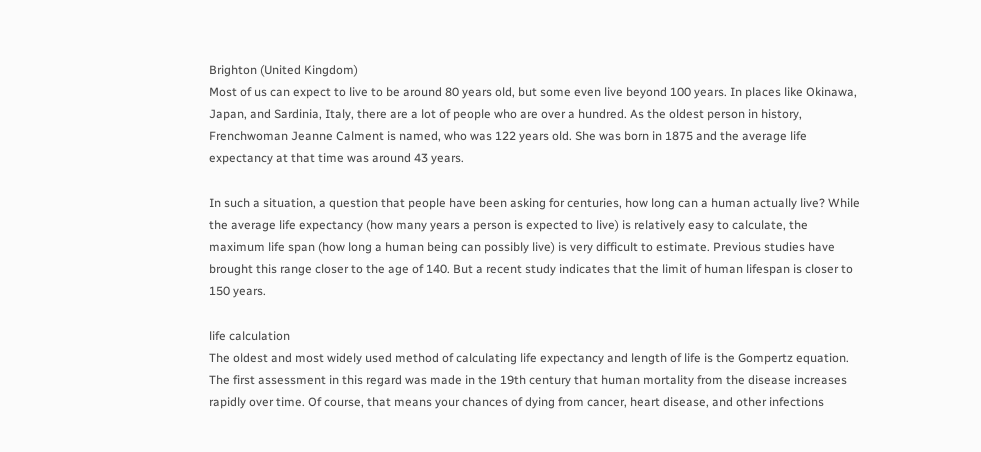Brighton (United Kingdom)
Most of us can expect to live to be around 80 years old, but some even live beyond 100 years. In places like Okinawa, Japan, and Sardinia, Italy, there are a lot of people who are over a hundred. As the oldest person in history, Frenchwoman Jeanne Calment is named, who was 122 years old. She was born in 1875 and the average life expectancy at that time was around 43 years.

In such a situation, a question that people have been asking for centuries, how long can a human actually live? While the average life expectancy (how many years a person is expected to live) is relatively easy to calculate, the maximum life span (how long a human being can possibly live) is very difficult to estimate. Previous studies have brought this range closer to the age of 140. But a recent study indicates that the limit of human lifespan is closer to 150 years.

life calculation
The oldest and most widely used method of calculating life expectancy and length of life is the Gompertz equation. The first assessment in this regard was made in the 19th century that human mortality from the disease increases rapidly over time. Of course, that means your chances of dying from cancer, heart disease, and other infections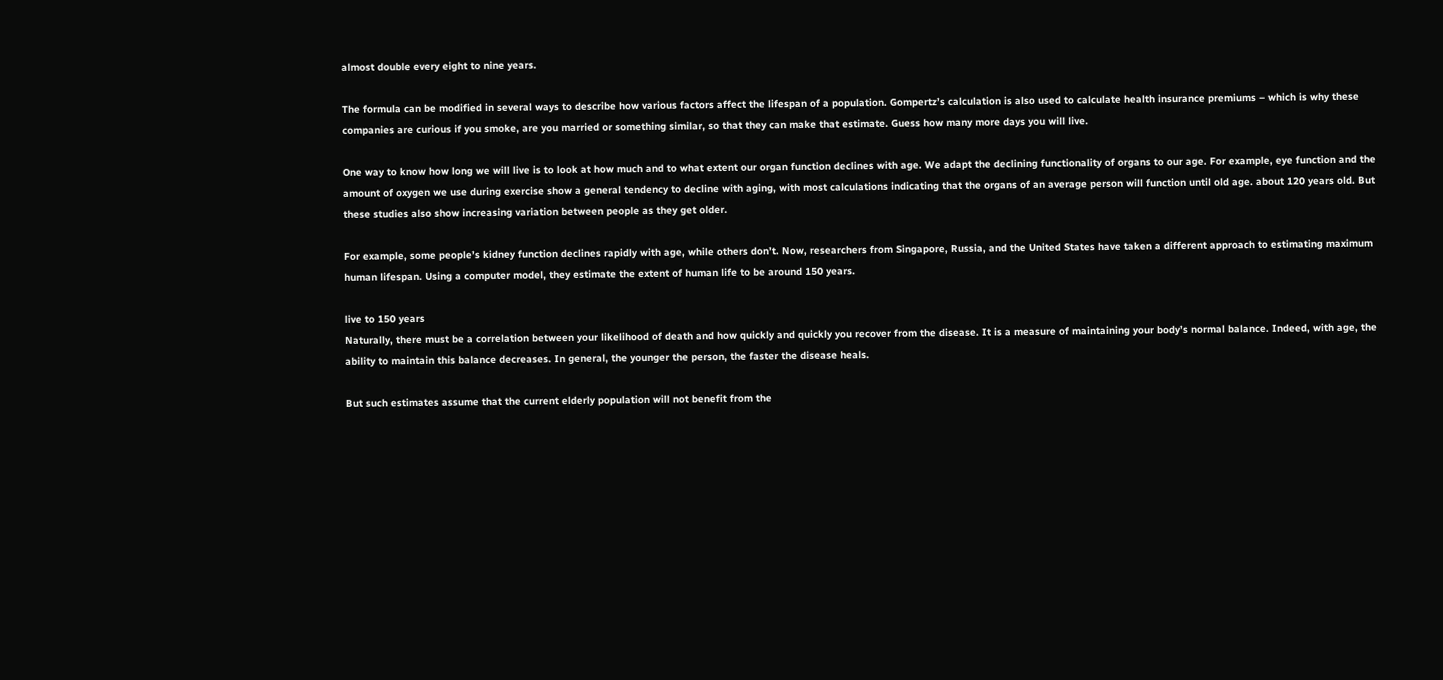almost double every eight to nine years.

The formula can be modified in several ways to describe how various factors affect the lifespan of a population. Gompertz’s calculation is also used to calculate health insurance premiums – which is why these companies are curious if you smoke, are you married or something similar, so that they can make that estimate. Guess how many more days you will live.

One way to know how long we will live is to look at how much and to what extent our organ function declines with age. We adapt the declining functionality of organs to our age. For example, eye function and the amount of oxygen we use during exercise show a general tendency to decline with aging, with most calculations indicating that the organs of an average person will function until old age. about 120 years old. But these studies also show increasing variation between people as they get older.

For example, some people’s kidney function declines rapidly with age, while others don’t. Now, researchers from Singapore, Russia, and the United States have taken a different approach to estimating maximum human lifespan. Using a computer model, they estimate the extent of human life to be around 150 years.

live to 150 years
Naturally, there must be a correlation between your likelihood of death and how quickly and quickly you recover from the disease. It is a measure of maintaining your body’s normal balance. Indeed, with age, the ability to maintain this balance decreases. In general, the younger the person, the faster the disease heals.

But such estimates assume that the current elderly population will not benefit from the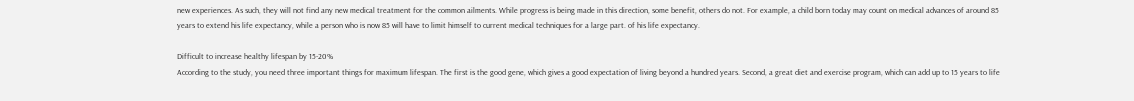new experiences. As such, they will not find any new medical treatment for the common ailments. While progress is being made in this direction, some benefit, others do not. For example, a child born today may count on medical advances of around 85 years to extend his life expectancy, while a person who is now 85 will have to limit himself to current medical techniques for a large part. of his life expectancy.

Difficult to increase healthy lifespan by 15-20%
According to the study, you need three important things for maximum lifespan. The first is the good gene, which gives a good expectation of living beyond a hundred years. Second, a great diet and exercise program, which can add up to 15 years to life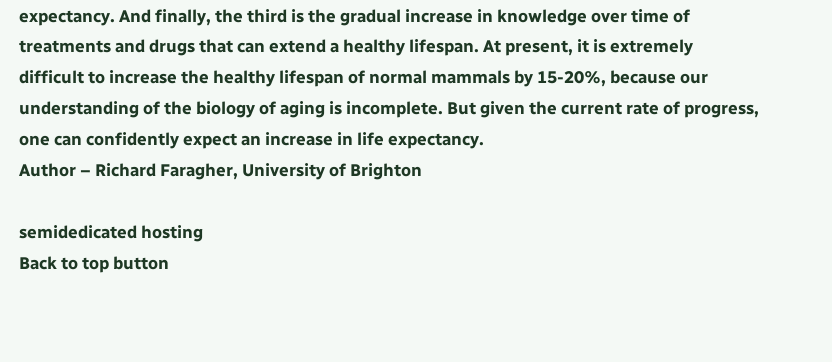expectancy. And finally, the third is the gradual increase in knowledge over time of treatments and drugs that can extend a healthy lifespan. At present, it is extremely difficult to increase the healthy lifespan of normal mammals by 15-20%, because our understanding of the biology of aging is incomplete. But given the current rate of progress, one can confidently expect an increase in life expectancy.
Author – Richard Faragher, University of Brighton

semidedicated hosting
Back to top button